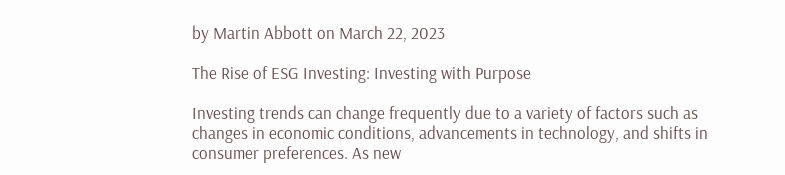by Martin Abbott on March 22, 2023

The Rise of ESG Investing: Investing with Purpose

Investing trends can change frequently due to a variety of factors such as changes in economic conditions, advancements in technology, and shifts in consumer preferences. As new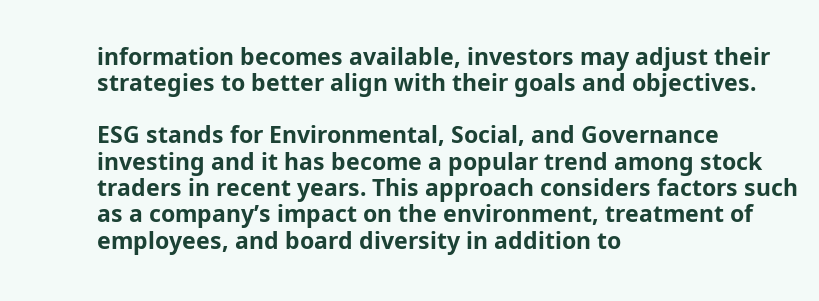information becomes available, investors may adjust their strategies to better align with their goals and objectives.

ESG stands for Environmental, Social, and Governance investing and it has become a popular trend among stock traders in recent years. This approach considers factors such as a company’s impact on the environment, treatment of employees, and board diversity in addition to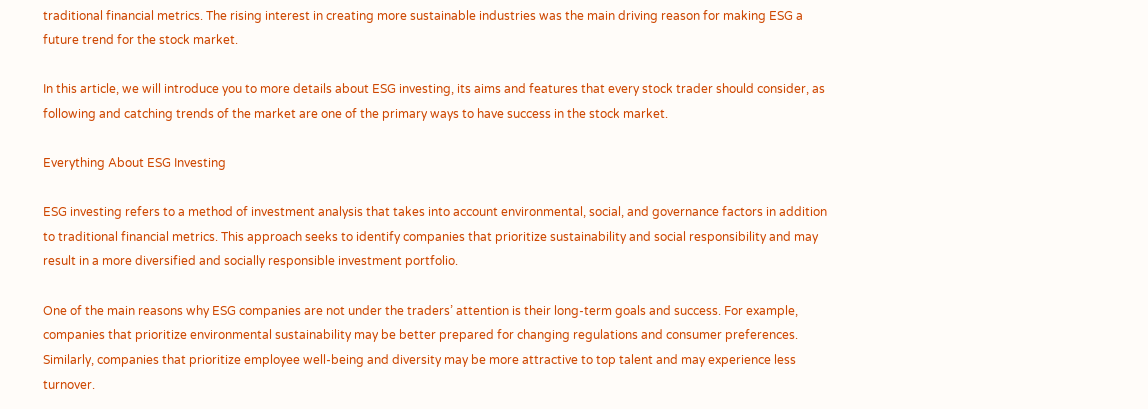traditional financial metrics. The rising interest in creating more sustainable industries was the main driving reason for making ESG a future trend for the stock market.

In this article, we will introduce you to more details about ESG investing, its aims and features that every stock trader should consider, as following and catching trends of the market are one of the primary ways to have success in the stock market.

Everything About ESG Investing

ESG investing refers to a method of investment analysis that takes into account environmental, social, and governance factors in addition to traditional financial metrics. This approach seeks to identify companies that prioritize sustainability and social responsibility and may result in a more diversified and socially responsible investment portfolio.

One of the main reasons why ESG companies are not under the traders’ attention is their long-term goals and success. For example, companies that prioritize environmental sustainability may be better prepared for changing regulations and consumer preferences. Similarly, companies that prioritize employee well-being and diversity may be more attractive to top talent and may experience less turnover.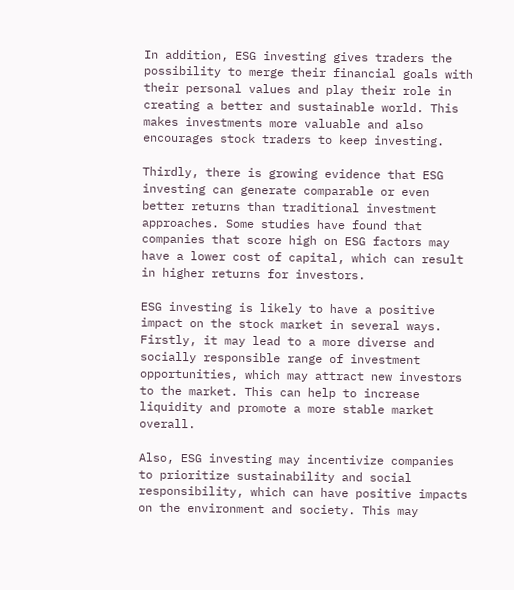In addition, ESG investing gives traders the possibility to merge their financial goals with their personal values and play their role in creating a better and sustainable world. This makes investments more valuable and also encourages stock traders to keep investing.

Thirdly, there is growing evidence that ESG investing can generate comparable or even better returns than traditional investment approaches. Some studies have found that companies that score high on ESG factors may have a lower cost of capital, which can result in higher returns for investors.

ESG investing is likely to have a positive impact on the stock market in several ways. Firstly, it may lead to a more diverse and socially responsible range of investment opportunities, which may attract new investors to the market. This can help to increase liquidity and promote a more stable market overall.

Also, ESG investing may incentivize companies to prioritize sustainability and social responsibility, which can have positive impacts on the environment and society. This may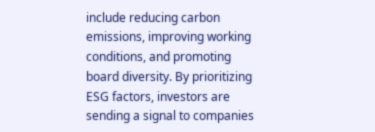include reducing carbon emissions, improving working conditions, and promoting board diversity. By prioritizing ESG factors, investors are sending a signal to companies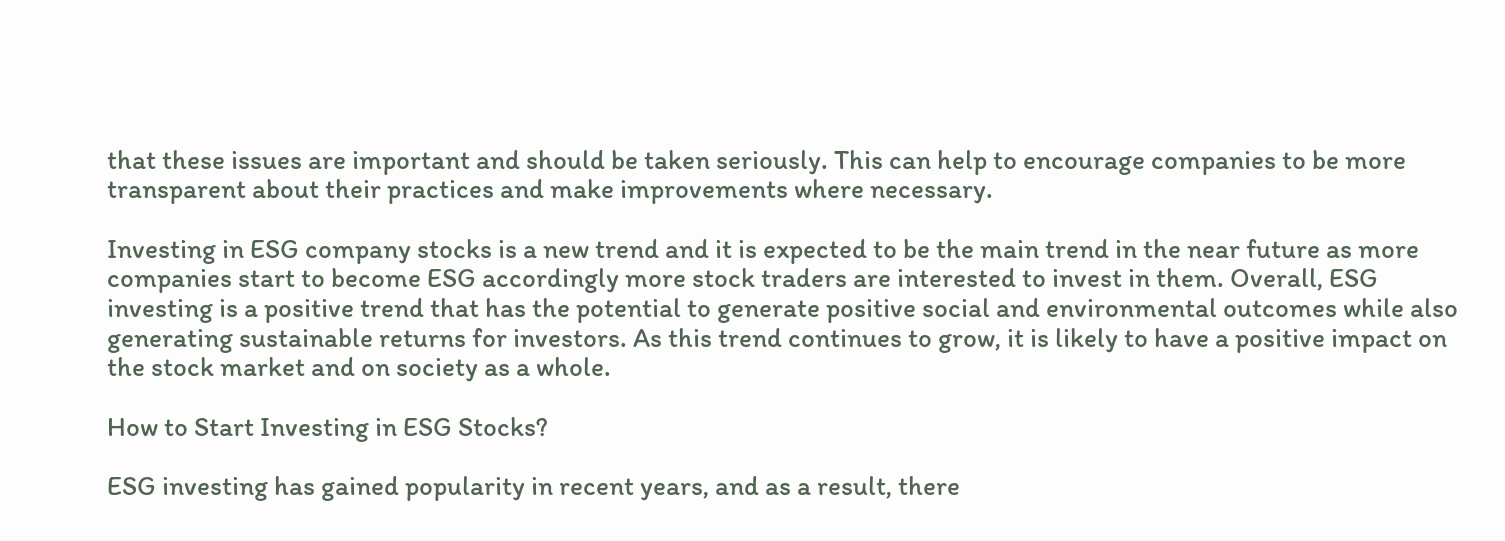that these issues are important and should be taken seriously. This can help to encourage companies to be more transparent about their practices and make improvements where necessary.

Investing in ESG company stocks is a new trend and it is expected to be the main trend in the near future as more companies start to become ESG accordingly more stock traders are interested to invest in them. Overall, ESG investing is a positive trend that has the potential to generate positive social and environmental outcomes while also generating sustainable returns for investors. As this trend continues to grow, it is likely to have a positive impact on the stock market and on society as a whole.

How to Start Investing in ESG Stocks?

ESG investing has gained popularity in recent years, and as a result, there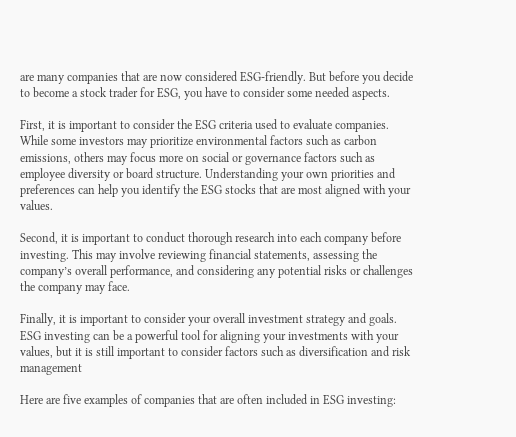are many companies that are now considered ESG-friendly. But before you decide to become a stock trader for ESG, you have to consider some needed aspects.

First, it is important to consider the ESG criteria used to evaluate companies. While some investors may prioritize environmental factors such as carbon emissions, others may focus more on social or governance factors such as employee diversity or board structure. Understanding your own priorities and preferences can help you identify the ESG stocks that are most aligned with your values.

Second, it is important to conduct thorough research into each company before investing. This may involve reviewing financial statements, assessing the company’s overall performance, and considering any potential risks or challenges the company may face.

Finally, it is important to consider your overall investment strategy and goals. ESG investing can be a powerful tool for aligning your investments with your values, but it is still important to consider factors such as diversification and risk management

Here are five examples of companies that are often included in ESG investing: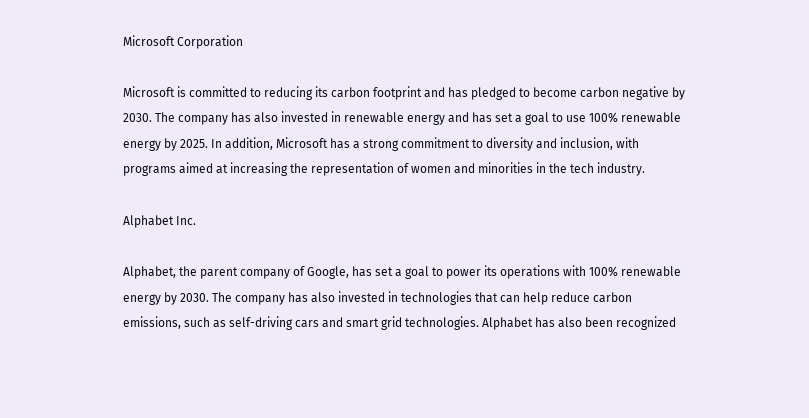Microsoft Corporation

Microsoft is committed to reducing its carbon footprint and has pledged to become carbon negative by 2030. The company has also invested in renewable energy and has set a goal to use 100% renewable energy by 2025. In addition, Microsoft has a strong commitment to diversity and inclusion, with programs aimed at increasing the representation of women and minorities in the tech industry.

Alphabet Inc.

Alphabet, the parent company of Google, has set a goal to power its operations with 100% renewable energy by 2030. The company has also invested in technologies that can help reduce carbon emissions, such as self-driving cars and smart grid technologies. Alphabet has also been recognized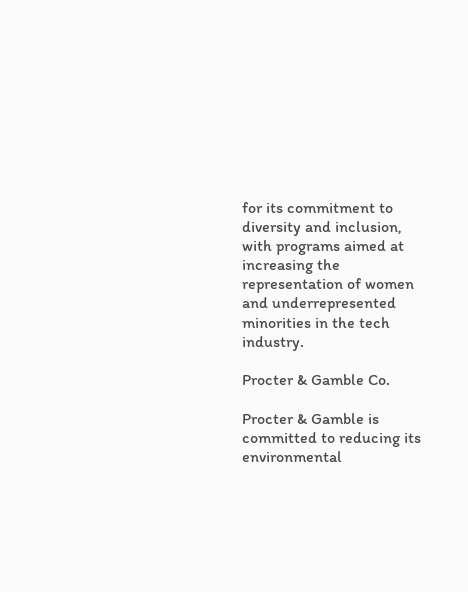for its commitment to diversity and inclusion, with programs aimed at increasing the representation of women and underrepresented minorities in the tech industry.

Procter & Gamble Co.

Procter & Gamble is committed to reducing its environmental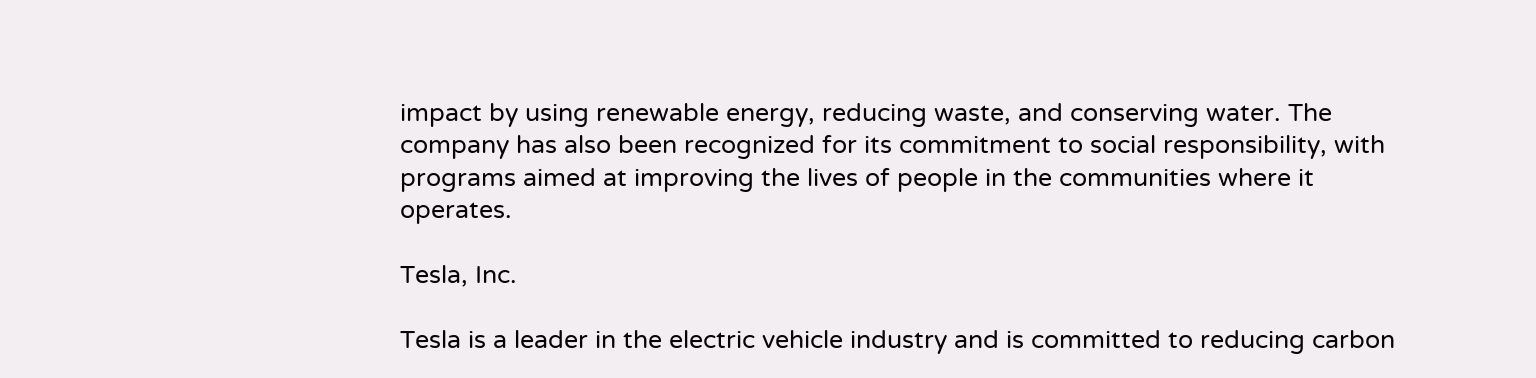impact by using renewable energy, reducing waste, and conserving water. The company has also been recognized for its commitment to social responsibility, with programs aimed at improving the lives of people in the communities where it operates.

Tesla, Inc.

Tesla is a leader in the electric vehicle industry and is committed to reducing carbon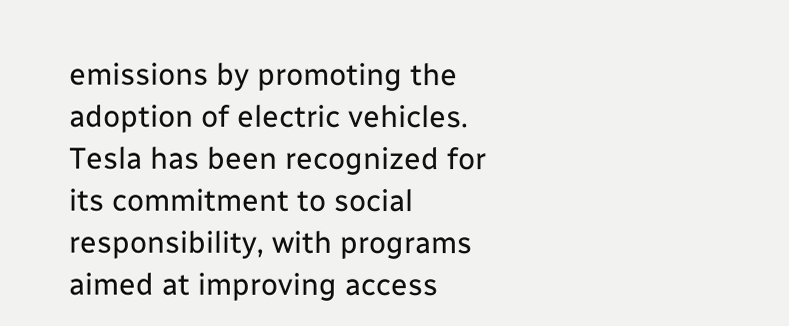emissions by promoting the adoption of electric vehicles.  Tesla has been recognized for its commitment to social responsibility, with programs aimed at improving access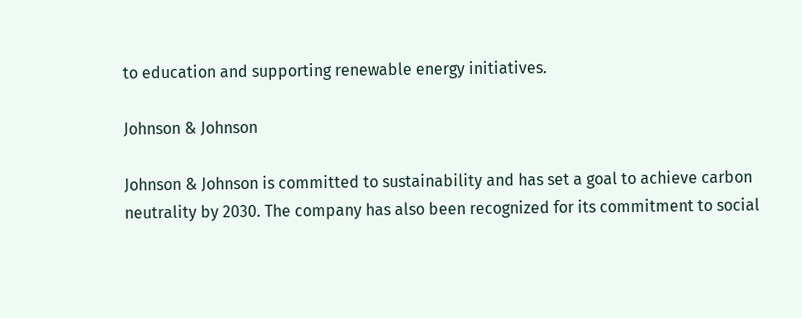to education and supporting renewable energy initiatives.

Johnson & Johnson

Johnson & Johnson is committed to sustainability and has set a goal to achieve carbon neutrality by 2030. The company has also been recognized for its commitment to social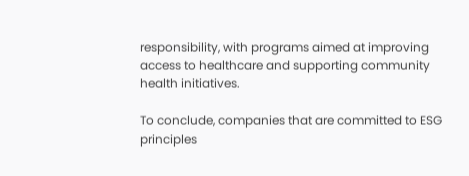responsibility, with programs aimed at improving access to healthcare and supporting community health initiatives.

To conclude, companies that are committed to ESG principles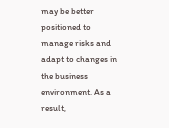may be better positioned to manage risks and adapt to changes in the business environment. As a result,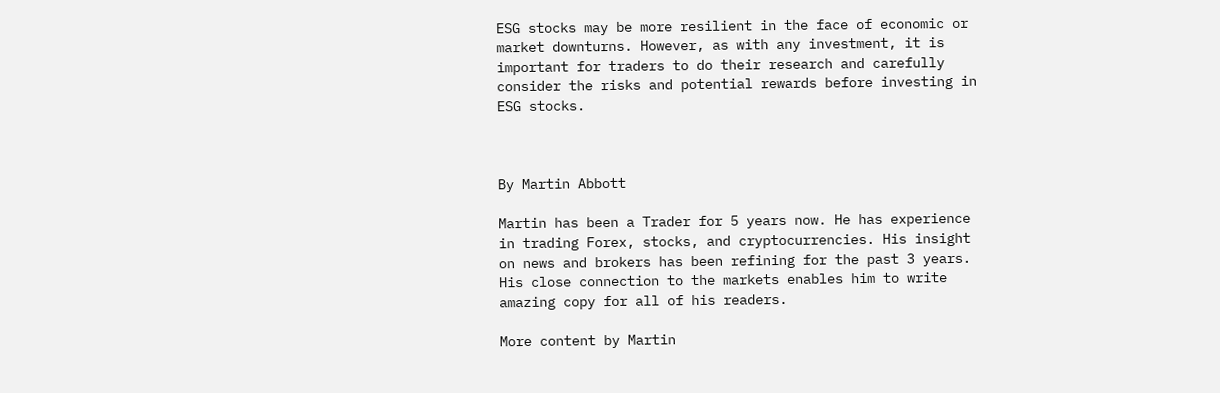ESG stocks may be more resilient in the face of economic or market downturns. However, as with any investment, it is important for traders to do their research and carefully consider the risks and potential rewards before investing in ESG stocks.



By Martin Abbott

Martin has been a Trader for 5 years now. He has experience in trading Forex, stocks, and cryptocurrencies. His insight on news and brokers has been refining for the past 3 years. His close connection to the markets enables him to write amazing copy for all of his readers.

More content by Martin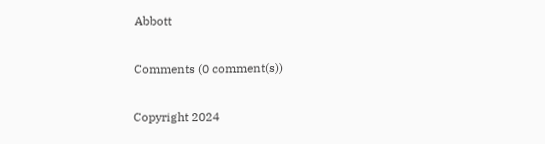Abbott

Comments (0 comment(s))

Copyright 2024